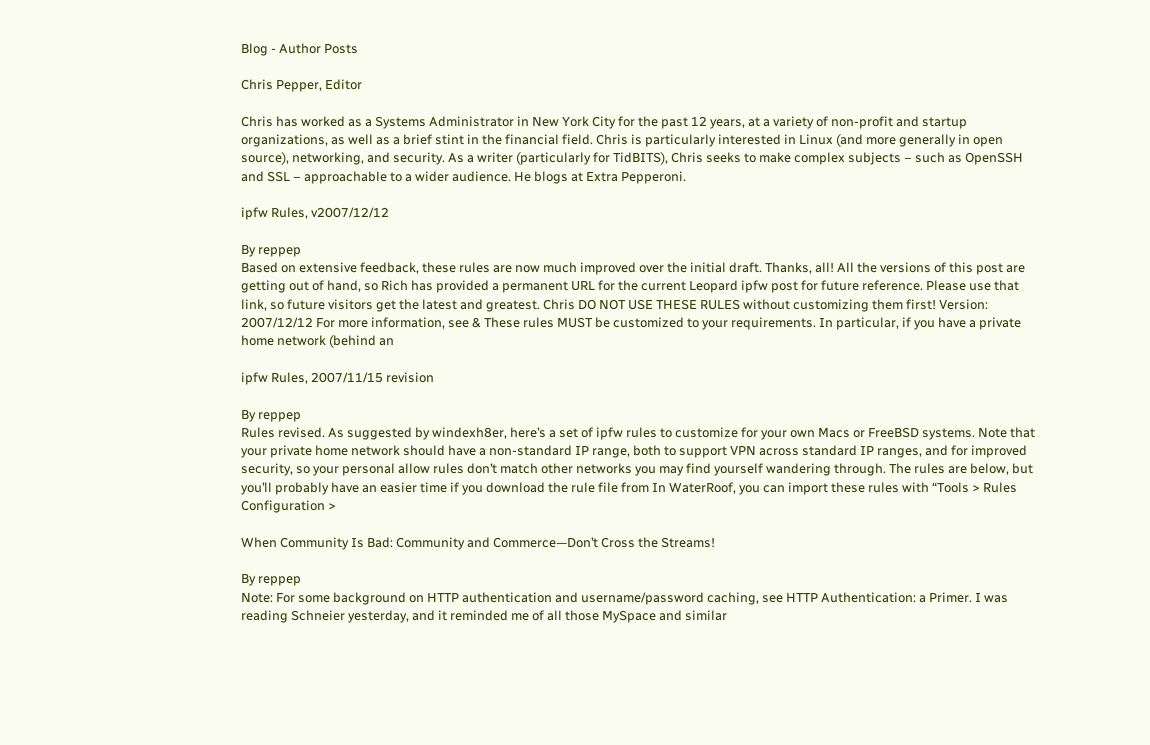Blog - Author Posts

Chris Pepper, Editor

Chris has worked as a Systems Administrator in New York City for the past 12 years, at a variety of non-profit and startup organizations, as well as a brief stint in the financial field. Chris is particularly interested in Linux (and more generally in open source), networking, and security. As a writer (particularly for TidBITS), Chris seeks to make complex subjects – such as OpenSSH and SSL – approachable to a wider audience. He blogs at Extra Pepperoni.

ipfw Rules, v2007/12/12

By reppep
Based on extensive feedback, these rules are now much improved over the initial draft. Thanks, all! All the versions of this post are getting out of hand, so Rich has provided a permanent URL for the current Leopard ipfw post for future reference. Please use that link, so future visitors get the latest and greatest. Chris DO NOT USE THESE RULES without customizing them first! Version: 2007/12/12 For more information, see & These rules MUST be customized to your requirements. In particular, if you have a private home network (behind an

ipfw Rules, 2007/11/15 revision

By reppep
Rules revised. As suggested by windexh8er, here’s a set of ipfw rules to customize for your own Macs or FreeBSD systems. Note that your private home network should have a non-standard IP range, both to support VPN across standard IP ranges, and for improved security, so your personal allow rules don’t match other networks you may find yourself wandering through. The rules are below, but you’ll probably have an easier time if you download the rule file from In WaterRoof, you can import these rules with “Tools > Rules Configuration >

When Community Is Bad: Community and Commerce—Don’t Cross the Streams!

By reppep
Note: For some background on HTTP authentication and username/password caching, see HTTP Authentication: a Primer. I was reading Schneier yesterday, and it reminded me of all those MySpace and similar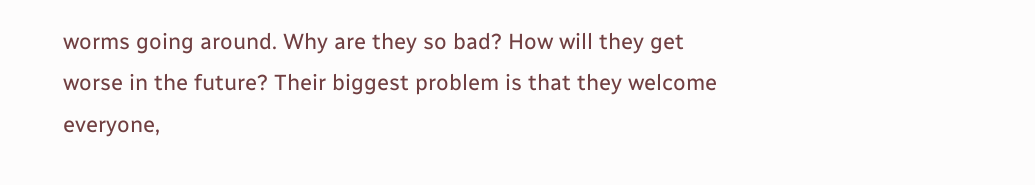worms going around. Why are they so bad? How will they get worse in the future? Their biggest problem is that they welcome everyone,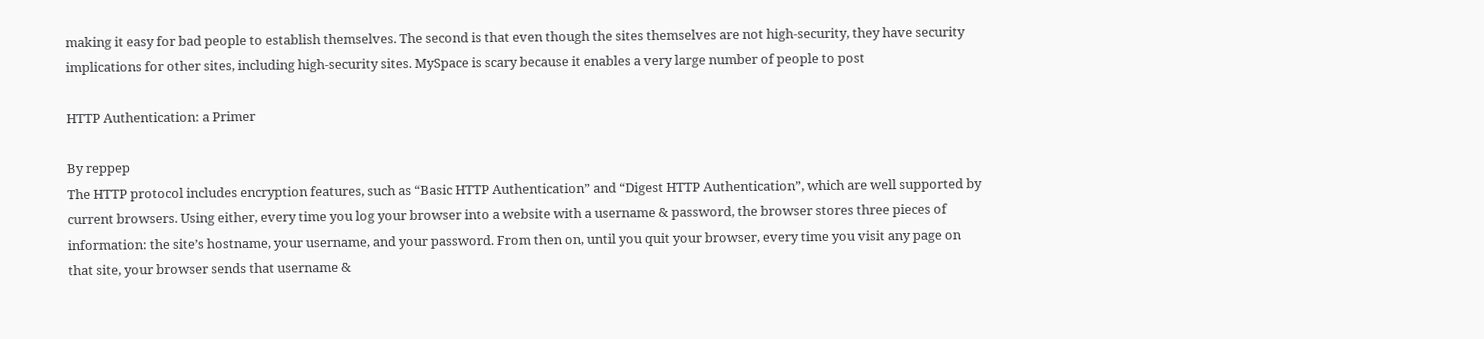making it easy for bad people to establish themselves. The second is that even though the sites themselves are not high-security, they have security implications for other sites, including high-security sites. MySpace is scary because it enables a very large number of people to post

HTTP Authentication: a Primer

By reppep
The HTTP protocol includes encryption features, such as “Basic HTTP Authentication” and “Digest HTTP Authentication”, which are well supported by current browsers. Using either, every time you log your browser into a website with a username & password, the browser stores three pieces of information: the site’s hostname, your username, and your password. From then on, until you quit your browser, every time you visit any page on that site, your browser sends that username &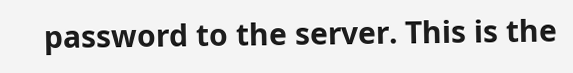password to the server. This is the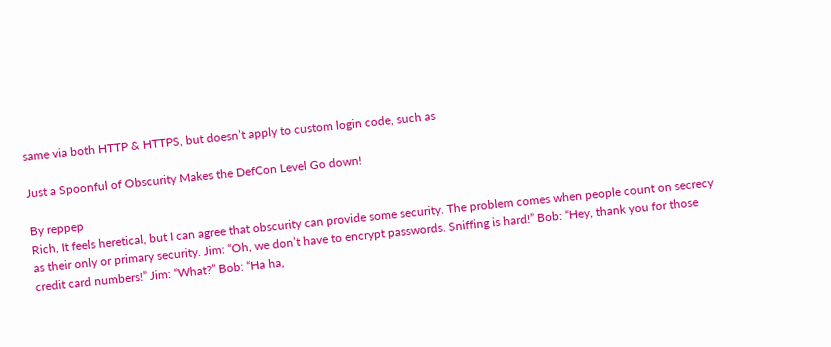same via both HTTP & HTTPS, but doesn’t apply to custom login code, such as

Just a Spoonful of Obscurity Makes the DefCon Level Go down!

By reppep
Rich, It feels heretical, but I can agree that obscurity can provide some security. The problem comes when people count on secrecy as their only or primary security. Jim: “Oh, we don’t have to encrypt passwords. Sniffing is hard!” Bob: “Hey, thank you for those credit card numbers!” Jim: “What?” Bob: “Ha ha,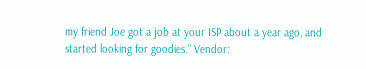my friend Joe got a job at your ISP about a year ago, and started looking for goodies.” Vendor: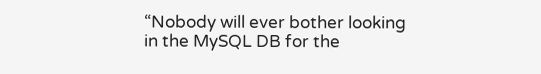“Nobody will ever bother looking in the MySQL DB for the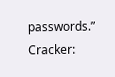passwords.” Cracker: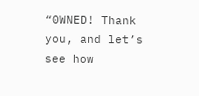“0WNED! Thank you, and let’s see how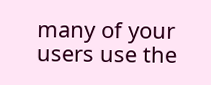many of your users use the